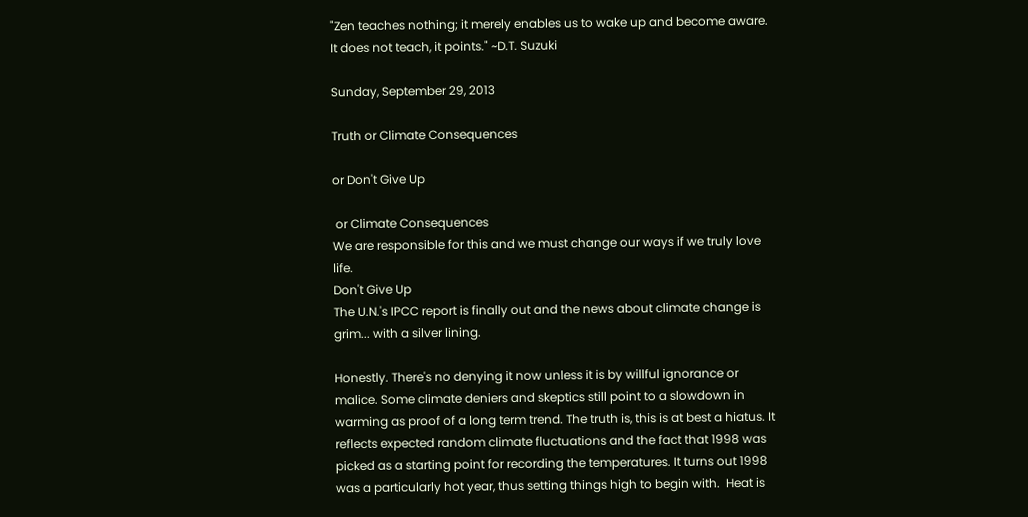"Zen teaches nothing; it merely enables us to wake up and become aware. It does not teach, it points." ~D.T. Suzuki

Sunday, September 29, 2013

Truth or Climate Consequences

or Don't Give Up

 or Climate Consequences
We are responsible for this and we must change our ways if we truly love life.
Don't Give Up
The U.N.'s IPCC report is finally out and the news about climate change is grim... with a silver lining.

Honestly. There's no denying it now unless it is by willful ignorance or malice. Some climate deniers and skeptics still point to a slowdown in warming as proof of a long term trend. The truth is, this is at best a hiatus. It reflects expected random climate fluctuations and the fact that 1998 was picked as a starting point for recording the temperatures. It turns out 1998 was a particularly hot year, thus setting things high to begin with.  Heat is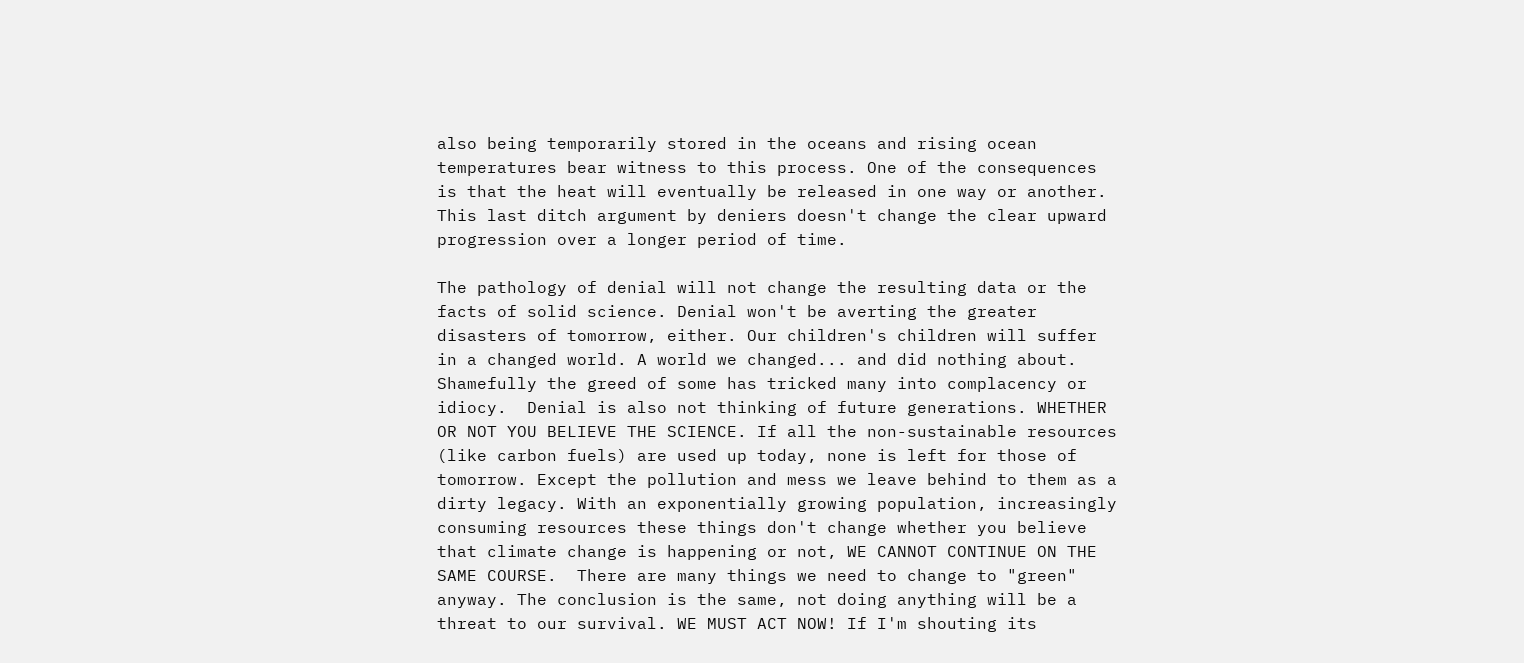also being temporarily stored in the oceans and rising ocean temperatures bear witness to this process. One of the consequences is that the heat will eventually be released in one way or another. This last ditch argument by deniers doesn't change the clear upward progression over a longer period of time.

The pathology of denial will not change the resulting data or the facts of solid science. Denial won't be averting the greater disasters of tomorrow, either. Our children's children will suffer in a changed world. A world we changed... and did nothing about. Shamefully the greed of some has tricked many into complacency or idiocy.  Denial is also not thinking of future generations. WHETHER OR NOT YOU BELIEVE THE SCIENCE. If all the non-sustainable resources (like carbon fuels) are used up today, none is left for those of tomorrow. Except the pollution and mess we leave behind to them as a dirty legacy. With an exponentially growing population, increasingly consuming resources these things don't change whether you believe that climate change is happening or not, WE CANNOT CONTINUE ON THE SAME COURSE.  There are many things we need to change to "green" anyway. The conclusion is the same, not doing anything will be a threat to our survival. WE MUST ACT NOW! If I'm shouting its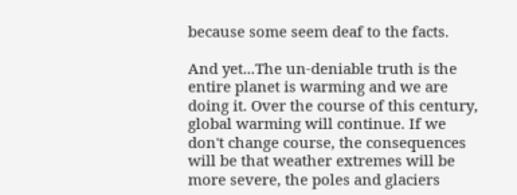because some seem deaf to the facts.

And yet...The un-deniable truth is the entire planet is warming and we are doing it. Over the course of this century, global warming will continue. If we don't change course, the consequences will be that weather extremes will be more severe, the poles and glaciers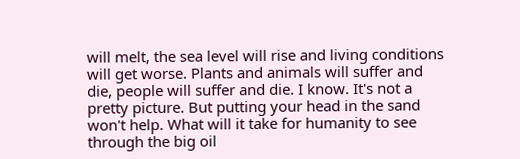will melt, the sea level will rise and living conditions will get worse. Plants and animals will suffer and die, people will suffer and die. I know. It's not a pretty picture. But putting your head in the sand won't help. What will it take for humanity to see through the big oil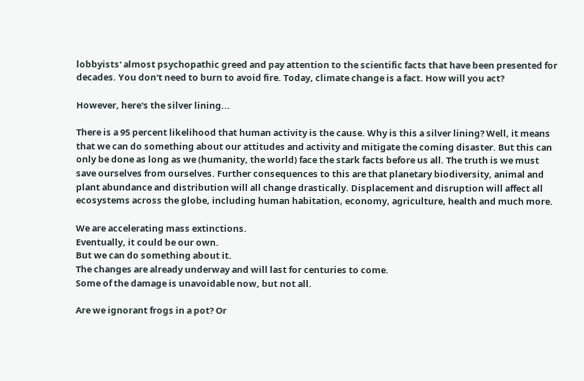lobbyists' almost psychopathic greed and pay attention to the scientific facts that have been presented for decades. You don't need to burn to avoid fire. Today, climate change is a fact. How will you act?

However, here's the silver lining...

There is a 95 percent likelihood that human activity is the cause. Why is this a silver lining? Well, it means that we can do something about our attitudes and activity and mitigate the coming disaster. But this can only be done as long as we (humanity, the world) face the stark facts before us all. The truth is we must save ourselves from ourselves. Further consequences to this are that planetary biodiversity, animal and plant abundance and distribution will all change drastically. Displacement and disruption will affect all ecosystems across the globe, including human habitation, economy, agriculture, health and much more.

We are accelerating mass extinctions.
Eventually, it could be our own.
But we can do something about it.
The changes are already underway and will last for centuries to come.
Some of the damage is unavoidable now, but not all.

Are we ignorant frogs in a pot? Or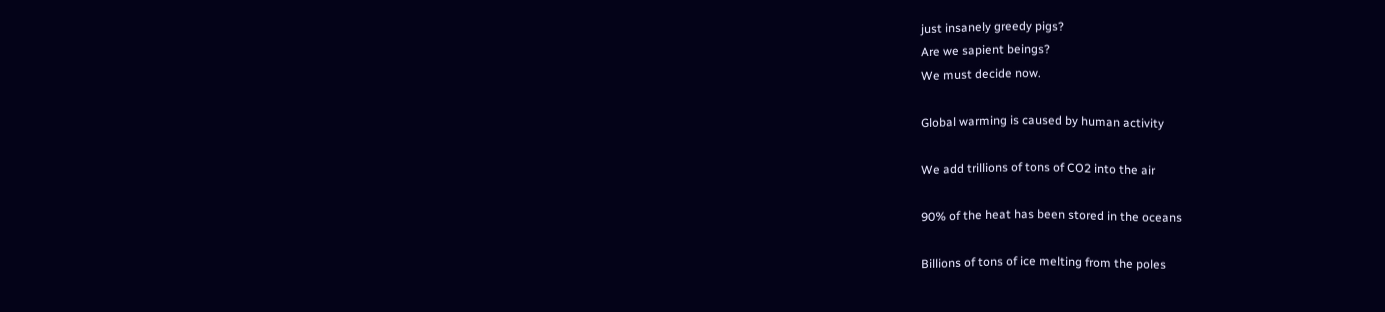just insanely greedy pigs?
Are we sapient beings?
We must decide now.

Global warming is caused by human activity

We add trillions of tons of CO2 into the air

90% of the heat has been stored in the oceans

Billions of tons of ice melting from the poles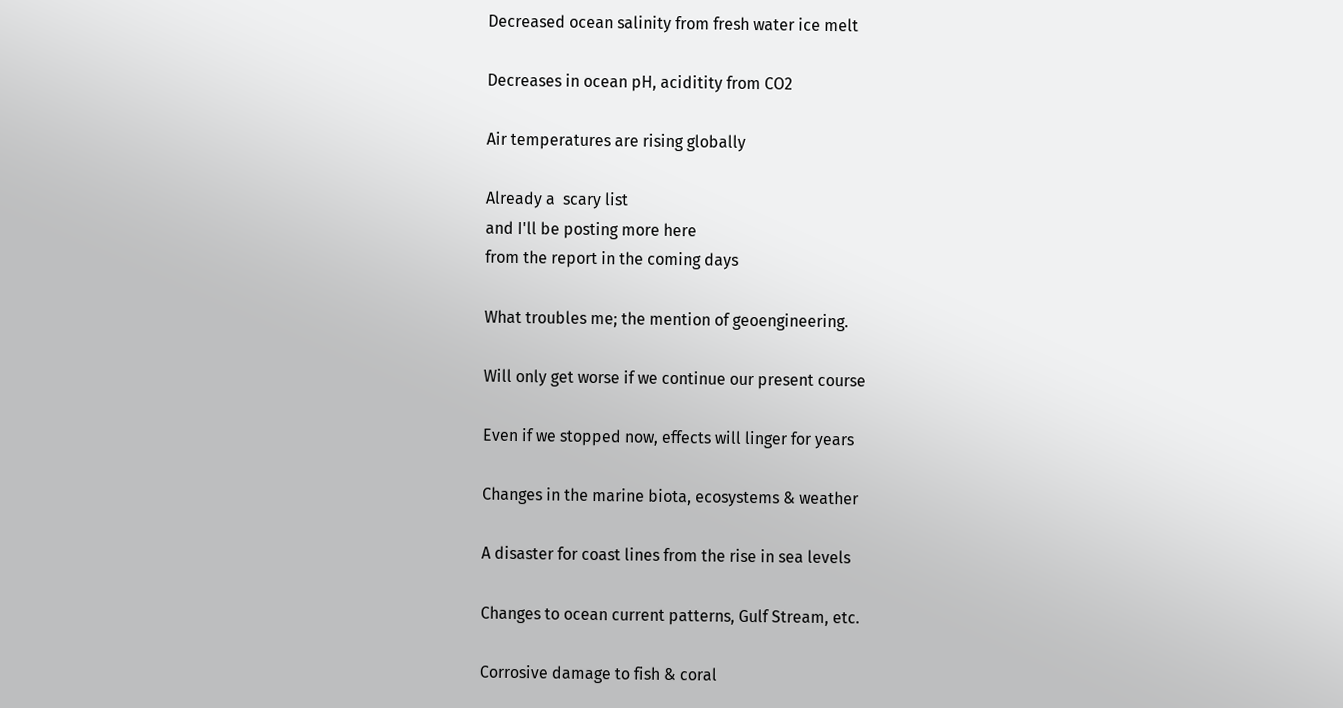Decreased ocean salinity from fresh water ice melt

Decreases in ocean pH, aciditity from CO2

Air temperatures are rising globally

Already a  scary list
and I'll be posting more here
from the report in the coming days

What troubles me; the mention of geoengineering.

Will only get worse if we continue our present course

Even if we stopped now, effects will linger for years

Changes in the marine biota, ecosystems & weather

A disaster for coast lines from the rise in sea levels

Changes to ocean current patterns, Gulf Stream, etc.

Corrosive damage to fish & coral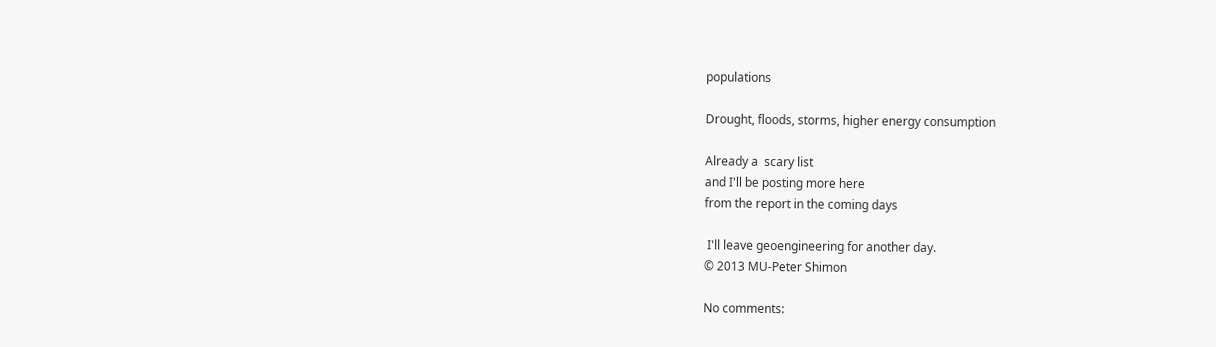populations

Drought, floods, storms, higher energy consumption

Already a  scary list
and I'll be posting more here
from the report in the coming days

 I'll leave geoengineering for another day.
© 2013 MU-Peter Shimon

No comments: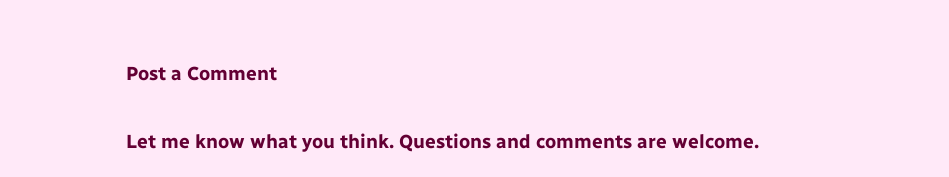Post a Comment

Let me know what you think. Questions and comments are welcome.